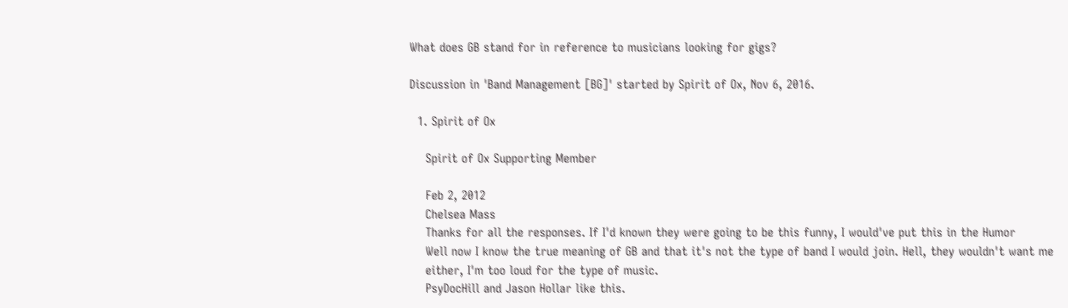What does GB stand for in reference to musicians looking for gigs?

Discussion in 'Band Management [BG]' started by Spirit of Ox, Nov 6, 2016.

  1. Spirit of Ox

    Spirit of Ox Supporting Member

    Feb 2, 2012
    Chelsea Mass
    Thanks for all the responses. If I'd known they were going to be this funny, I would've put this in the Humor
    Well now I know the true meaning of GB and that it's not the type of band I would join. Hell, they wouldn't want me
    either, I'm too loud for the type of music.
    PsyDocHill and Jason Hollar like this.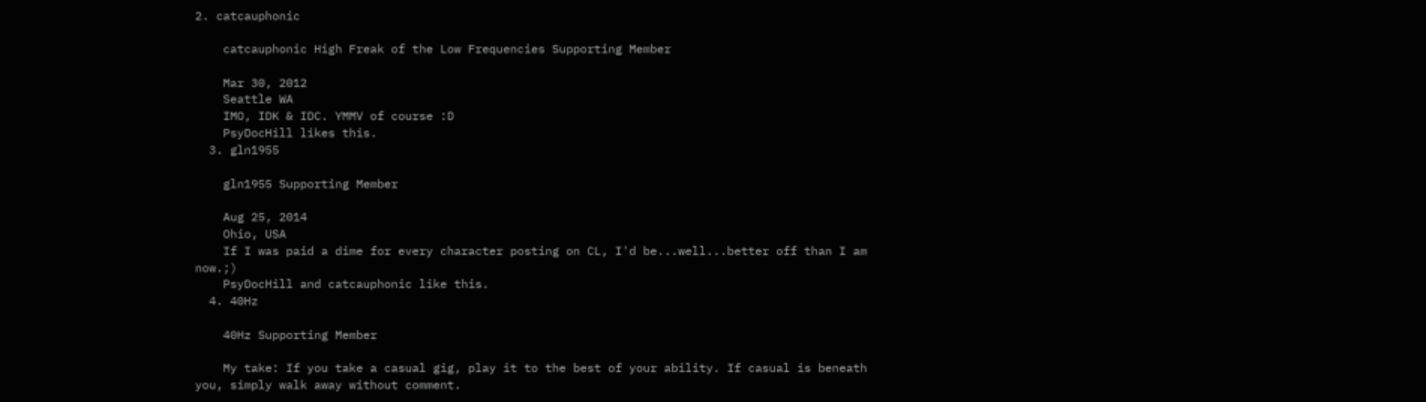2. catcauphonic

    catcauphonic High Freak of the Low Frequencies Supporting Member

    Mar 30, 2012
    Seattle WA
    IMO, IDK & IDC. YMMV of course :D
    PsyDocHill likes this.
  3. gln1955

    gln1955 Supporting Member

    Aug 25, 2014
    Ohio, USA
    If I was paid a dime for every character posting on CL, I'd be...well...better off than I am now.;)
    PsyDocHill and catcauphonic like this.
  4. 40Hz

    40Hz Supporting Member

    My take: If you take a casual gig, play it to the best of your ability. If casual is beneath you, simply walk away without comment.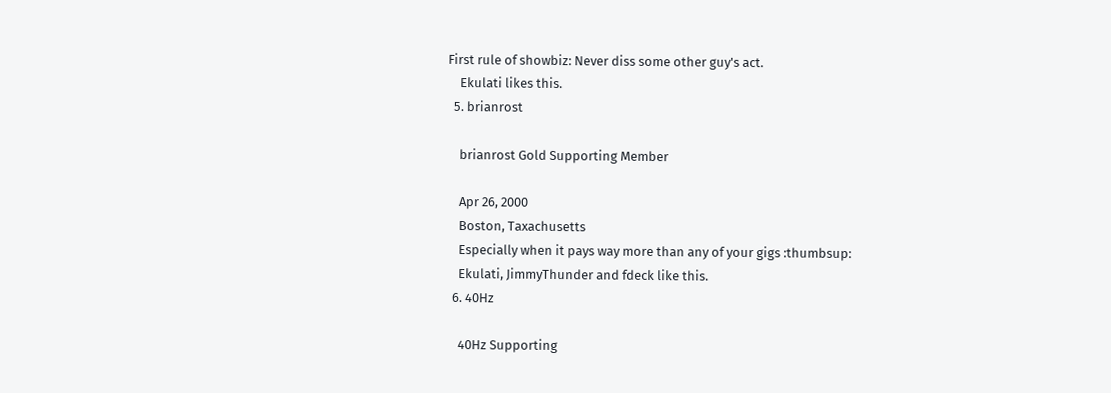First rule of showbiz: Never diss some other guy's act.
    Ekulati likes this.
  5. brianrost

    brianrost Gold Supporting Member

    Apr 26, 2000
    Boston, Taxachusetts
    Especially when it pays way more than any of your gigs :thumbsup:
    Ekulati, JimmyThunder and fdeck like this.
  6. 40Hz

    40Hz Supporting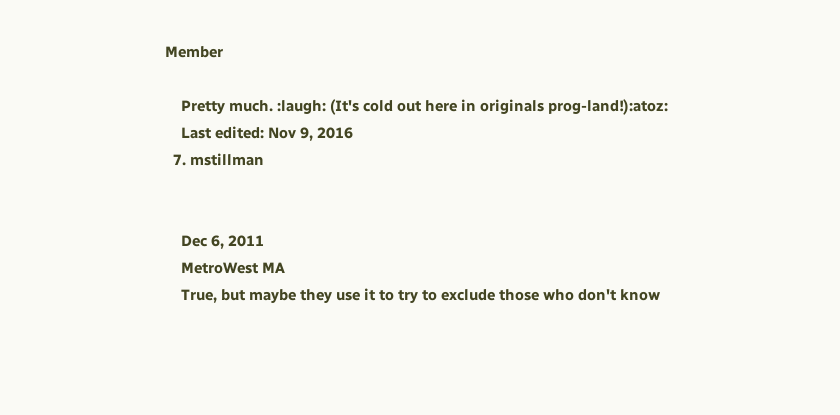Member

    Pretty much. :laugh: (It's cold out here in originals prog-land!):atoz:
    Last edited: Nov 9, 2016
  7. mstillman


    Dec 6, 2011
    MetroWest MA
    True, but maybe they use it to try to exclude those who don't know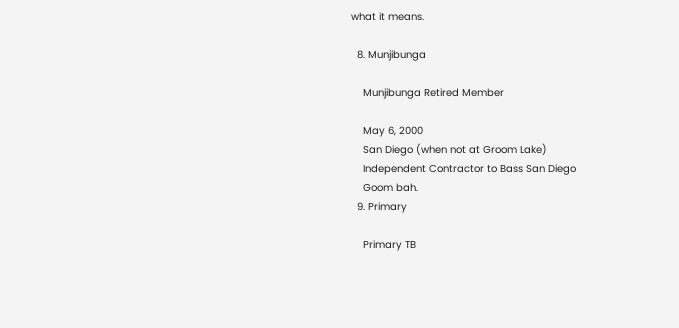what it means.

  8. Munjibunga

    Munjibunga Retired Member

    May 6, 2000
    San Diego (when not at Groom Lake)
    Independent Contractor to Bass San Diego
    Goom bah.
  9. Primary

    Primary TB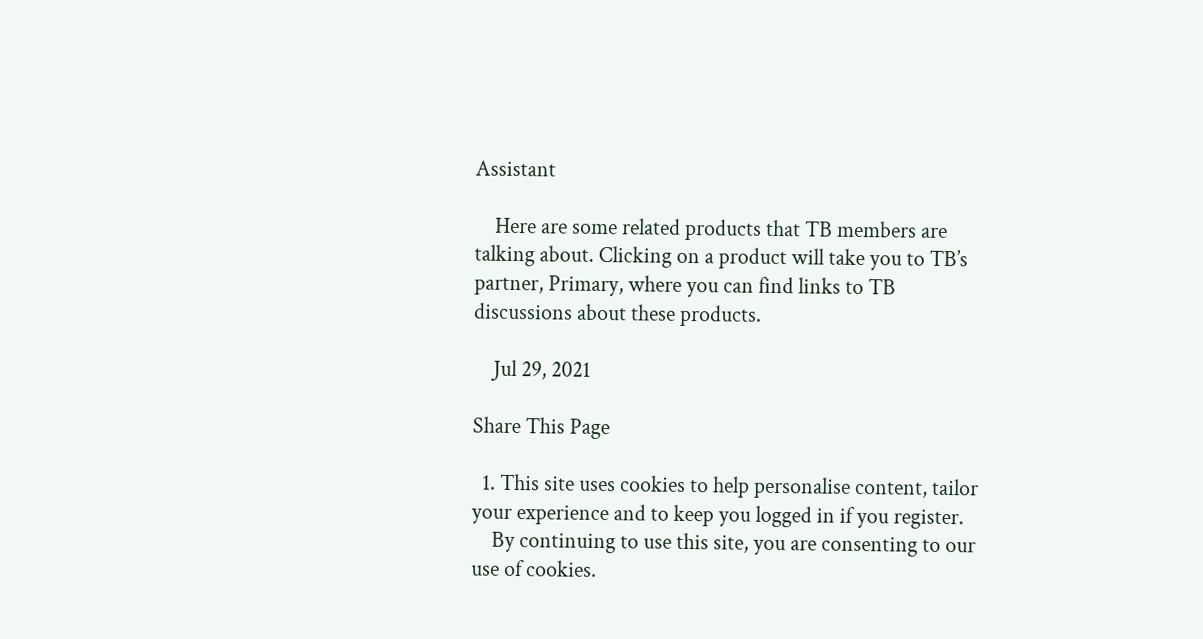Assistant

    Here are some related products that TB members are talking about. Clicking on a product will take you to TB’s partner, Primary, where you can find links to TB discussions about these products.

    Jul 29, 2021

Share This Page

  1. This site uses cookies to help personalise content, tailor your experience and to keep you logged in if you register.
    By continuing to use this site, you are consenting to our use of cookies.